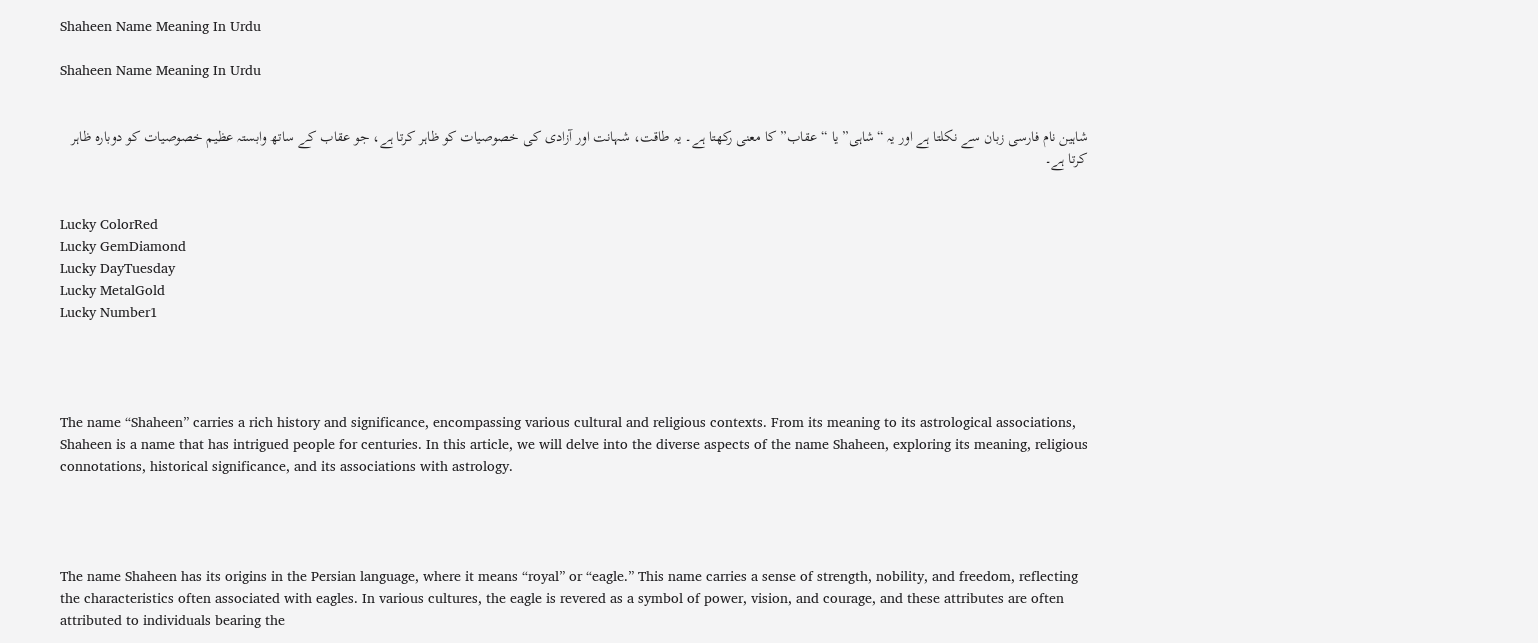Shaheen Name Meaning In Urdu

Shaheen Name Meaning In Urdu


شاہین نام فارسی زبان سے نکلتا ہے اور یہ “شاہی” یا “عقاب” کا معنی رکھتا ہے۔ یہ طاقت، شہانت اور آزادی کی خصوصیات کو ظاہر کرتا ہے، جو عقاب کے ساتھ وابستہ عظیم خصوصیات کو دوبارہ ظاہر کرتا ہے۔


Lucky ColorRed
Lucky GemDiamond
Lucky DayTuesday
Lucky MetalGold
Lucky Number1




The name “Shaheen” carries a rich history and significance, encompassing various cultural and religious contexts. From its meaning to its astrological associations, Shaheen is a name that has intrigued people for centuries. In this article, we will delve into the diverse aspects of the name Shaheen, exploring its meaning, religious connotations, historical significance, and its associations with astrology.




The name Shaheen has its origins in the Persian language, where it means “royal” or “eagle.” This name carries a sense of strength, nobility, and freedom, reflecting the characteristics often associated with eagles. In various cultures, the eagle is revered as a symbol of power, vision, and courage, and these attributes are often attributed to individuals bearing the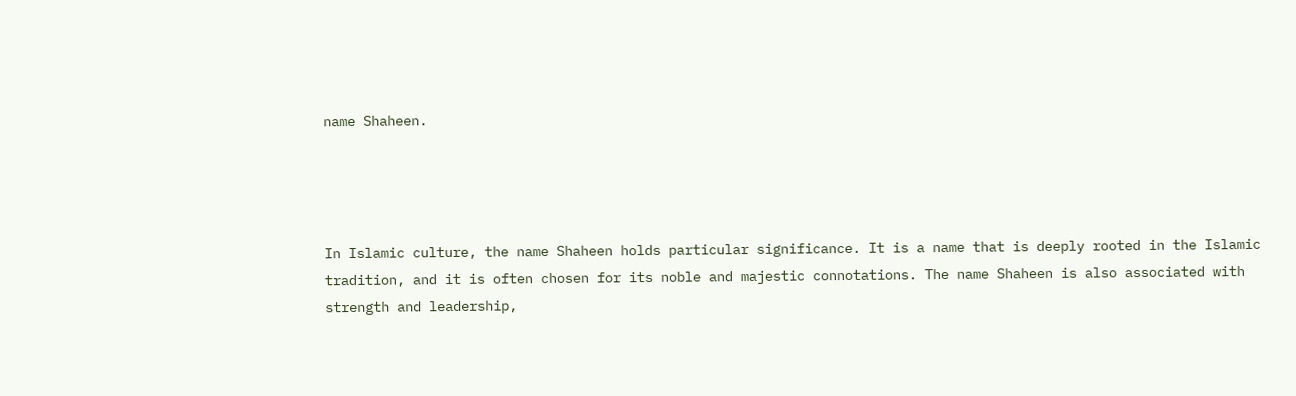name Shaheen.




In Islamic culture, the name Shaheen holds particular significance. It is a name that is deeply rooted in the Islamic tradition, and it is often chosen for its noble and majestic connotations. The name Shaheen is also associated with strength and leadership,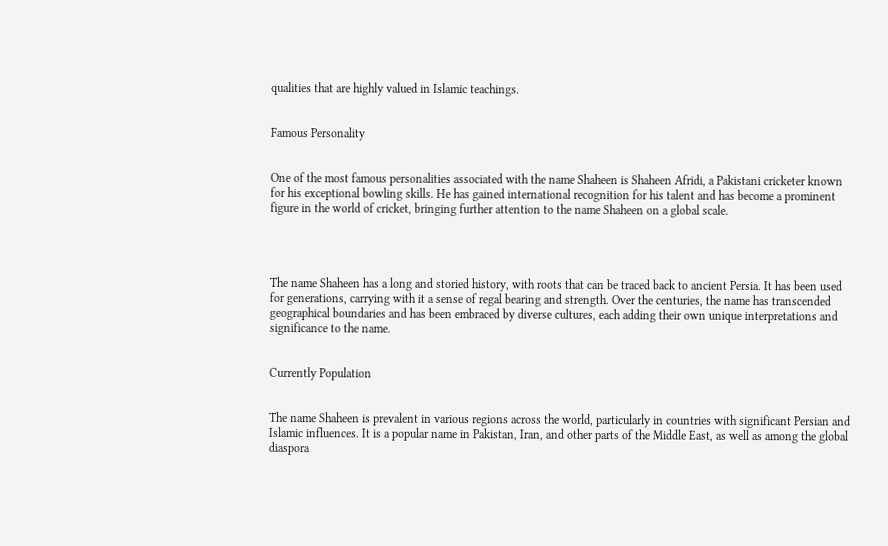qualities that are highly valued in Islamic teachings.


Famous Personality


One of the most famous personalities associated with the name Shaheen is Shaheen Afridi, a Pakistani cricketer known for his exceptional bowling skills. He has gained international recognition for his talent and has become a prominent figure in the world of cricket, bringing further attention to the name Shaheen on a global scale.




The name Shaheen has a long and storied history, with roots that can be traced back to ancient Persia. It has been used for generations, carrying with it a sense of regal bearing and strength. Over the centuries, the name has transcended geographical boundaries and has been embraced by diverse cultures, each adding their own unique interpretations and significance to the name.


Currently Population


The name Shaheen is prevalent in various regions across the world, particularly in countries with significant Persian and Islamic influences. It is a popular name in Pakistan, Iran, and other parts of the Middle East, as well as among the global diaspora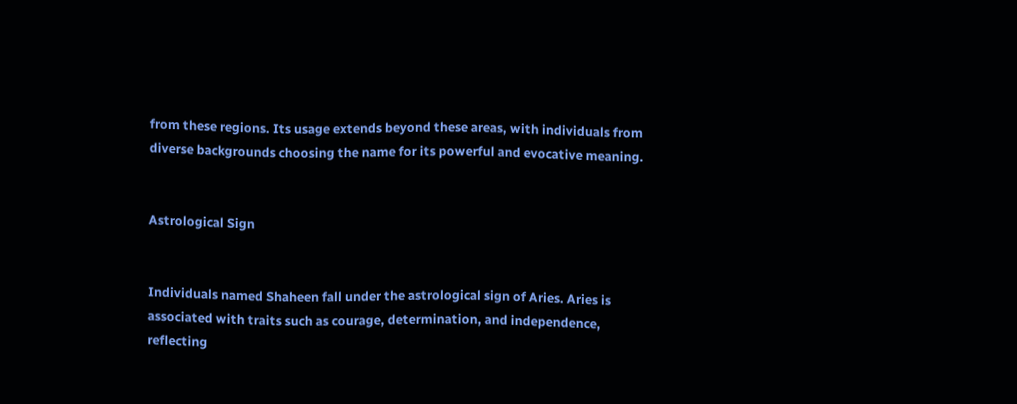from these regions. Its usage extends beyond these areas, with individuals from diverse backgrounds choosing the name for its powerful and evocative meaning.


Astrological Sign


Individuals named Shaheen fall under the astrological sign of Aries. Aries is associated with traits such as courage, determination, and independence, reflecting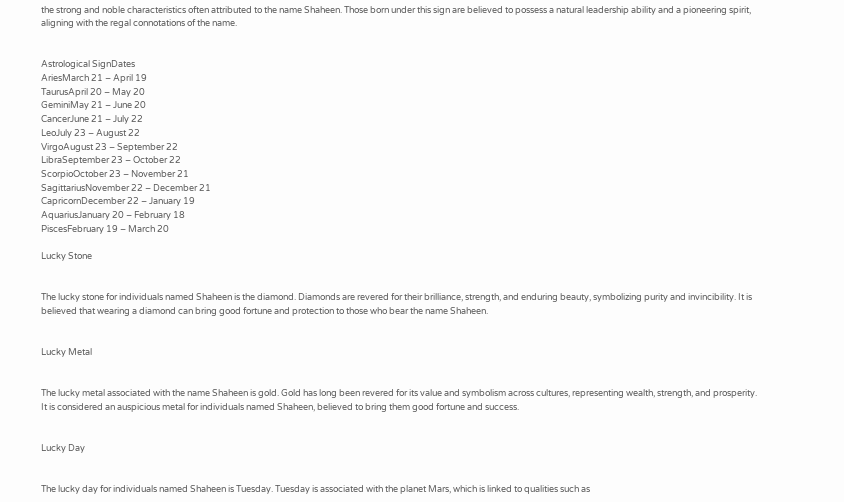the strong and noble characteristics often attributed to the name Shaheen. Those born under this sign are believed to possess a natural leadership ability and a pioneering spirit, aligning with the regal connotations of the name.


Astrological SignDates
AriesMarch 21 – April 19
TaurusApril 20 – May 20
GeminiMay 21 – June 20
CancerJune 21 – July 22
LeoJuly 23 – August 22
VirgoAugust 23 – September 22
LibraSeptember 23 – October 22
ScorpioOctober 23 – November 21
SagittariusNovember 22 – December 21
CapricornDecember 22 – January 19
AquariusJanuary 20 – February 18
PiscesFebruary 19 – March 20

Lucky Stone


The lucky stone for individuals named Shaheen is the diamond. Diamonds are revered for their brilliance, strength, and enduring beauty, symbolizing purity and invincibility. It is believed that wearing a diamond can bring good fortune and protection to those who bear the name Shaheen.


Lucky Metal


The lucky metal associated with the name Shaheen is gold. Gold has long been revered for its value and symbolism across cultures, representing wealth, strength, and prosperity. It is considered an auspicious metal for individuals named Shaheen, believed to bring them good fortune and success.


Lucky Day


The lucky day for individuals named Shaheen is Tuesday. Tuesday is associated with the planet Mars, which is linked to qualities such as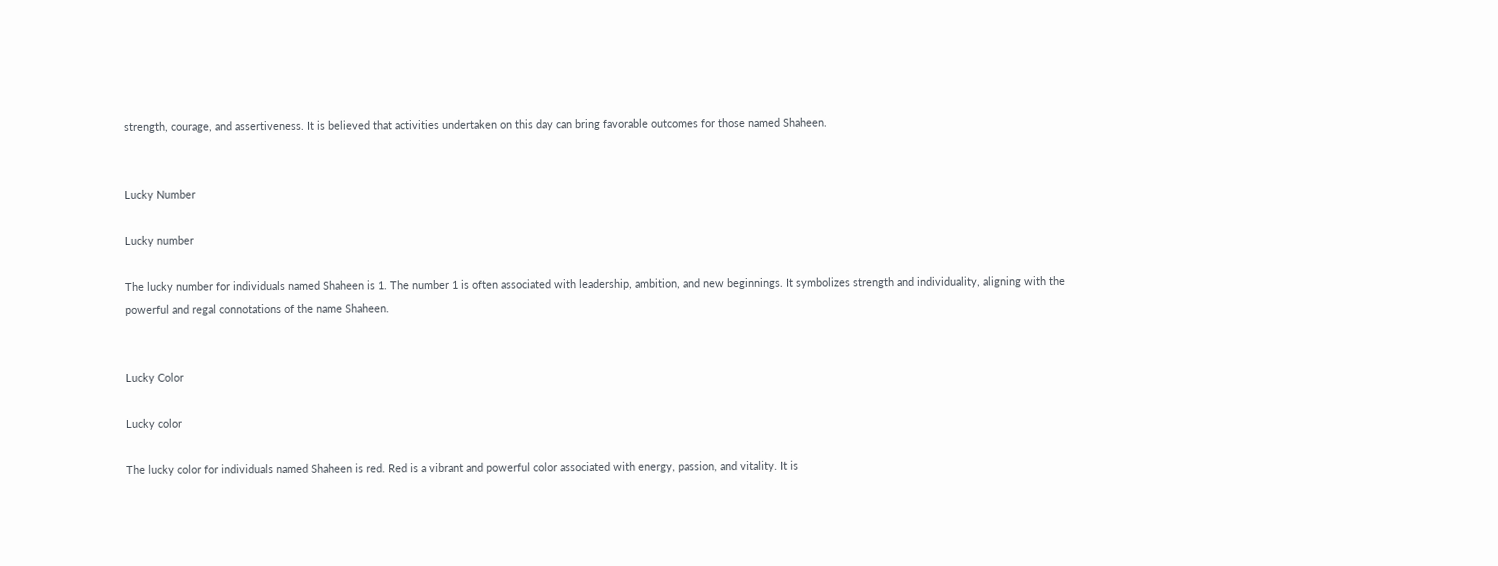strength, courage, and assertiveness. It is believed that activities undertaken on this day can bring favorable outcomes for those named Shaheen.


Lucky Number

Lucky number

The lucky number for individuals named Shaheen is 1. The number 1 is often associated with leadership, ambition, and new beginnings. It symbolizes strength and individuality, aligning with the powerful and regal connotations of the name Shaheen.


Lucky Color

Lucky color

The lucky color for individuals named Shaheen is red. Red is a vibrant and powerful color associated with energy, passion, and vitality. It is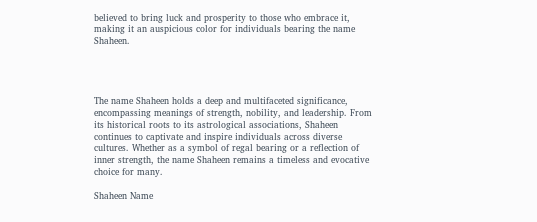believed to bring luck and prosperity to those who embrace it, making it an auspicious color for individuals bearing the name Shaheen.




The name Shaheen holds a deep and multifaceted significance, encompassing meanings of strength, nobility, and leadership. From its historical roots to its astrological associations, Shaheen continues to captivate and inspire individuals across diverse cultures. Whether as a symbol of regal bearing or a reflection of inner strength, the name Shaheen remains a timeless and evocative choice for many.

Shaheen Name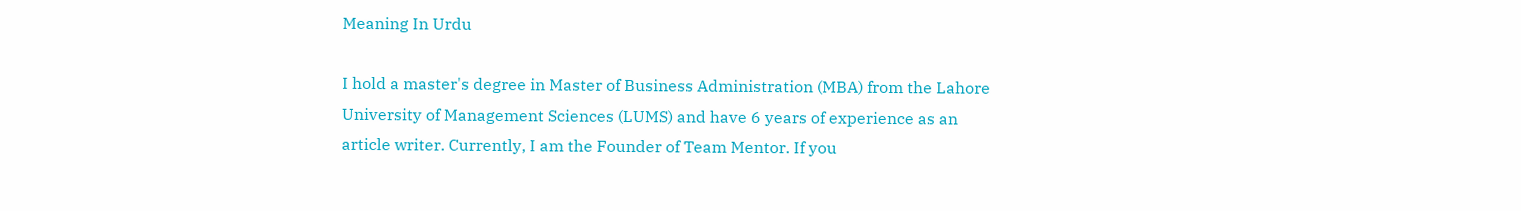Meaning In Urdu

I hold a master's degree in Master of Business Administration (MBA) from the Lahore University of Management Sciences (LUMS) and have 6 years of experience as an article writer. Currently, I am the Founder of Team Mentor. If you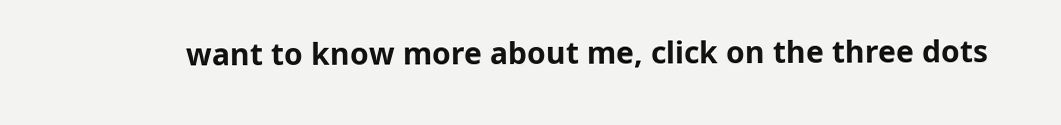want to know more about me, click on the three dots